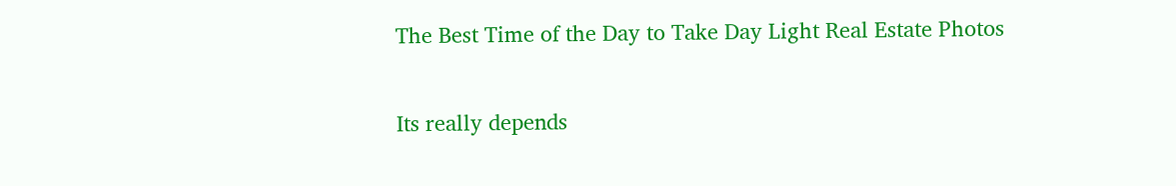The Best Time of the Day to Take Day Light Real Estate Photos

Its really depends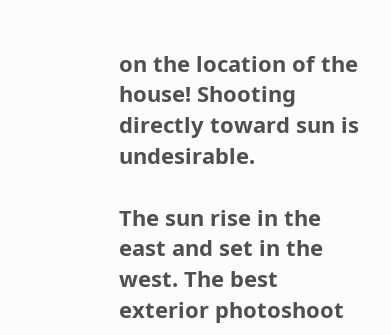on the location of the house! Shooting directly toward sun is undesirable.

The sun rise in the east and set in the west. The best exterior photoshoot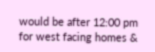would be after 12:00 pm for west facing homes &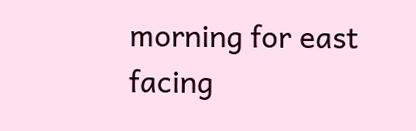morning for east facing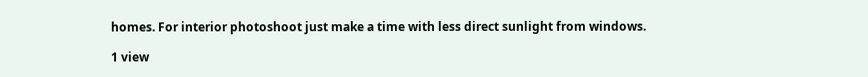homes. For interior photoshoot just make a time with less direct sunlight from windows.

1 view